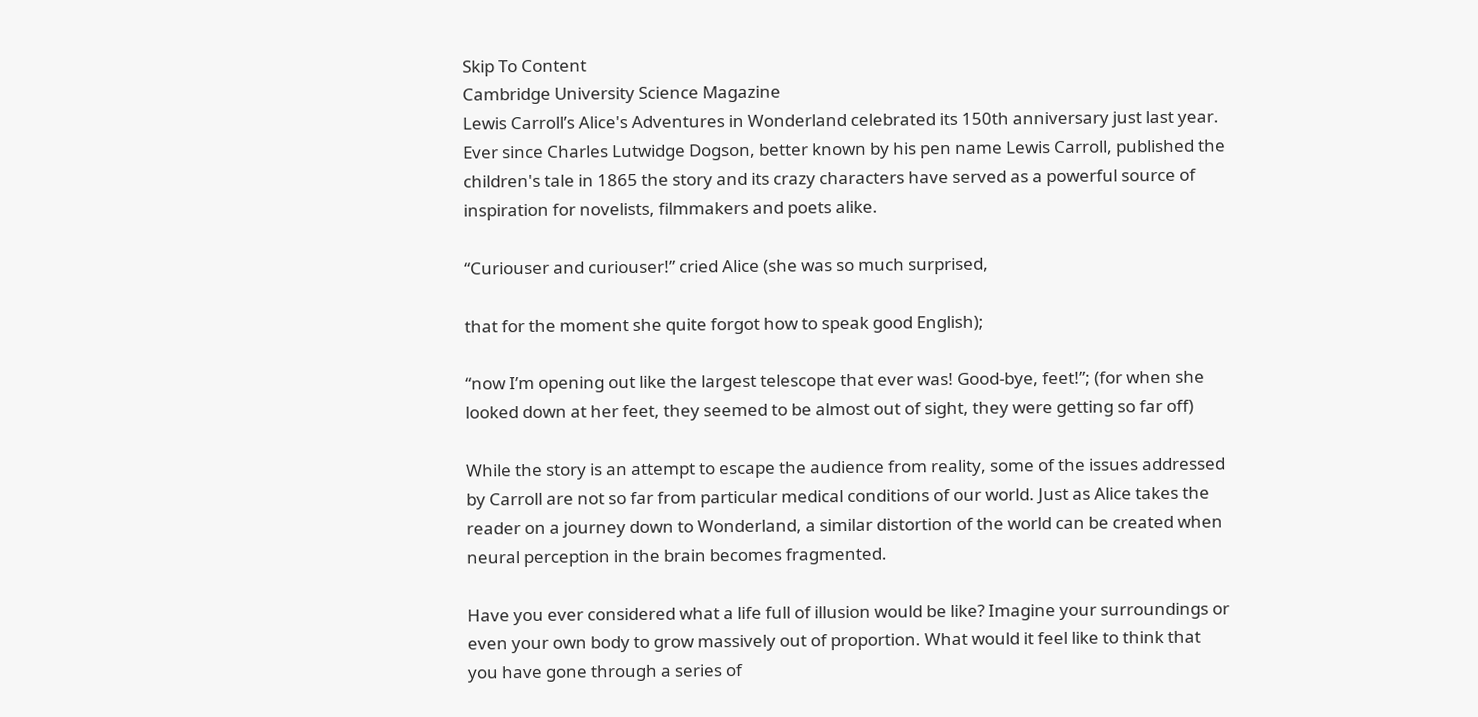Skip To Content
Cambridge University Science Magazine
Lewis Carroll’s Alice's Adventures in Wonderland celebrated its 150th anniversary just last year. Ever since Charles Lutwidge Dogson, better known by his pen name Lewis Carroll, published the children's tale in 1865 the story and its crazy characters have served as a powerful source of inspiration for novelists, filmmakers and poets alike.

“Curiouser and curiouser!” cried Alice (she was so much surprised,

that for the moment she quite forgot how to speak good English);

“now I’m opening out like the largest telescope that ever was! Good-bye, feet!”; (for when she looked down at her feet, they seemed to be almost out of sight, they were getting so far off)

While the story is an attempt to escape the audience from reality, some of the issues addressed by Carroll are not so far from particular medical conditions of our world. Just as Alice takes the reader on a journey down to Wonderland, a similar distortion of the world can be created when neural perception in the brain becomes fragmented.

Have you ever considered what a life full of illusion would be like? Imagine your surroundings or even your own body to grow massively out of proportion. What would it feel like to think that you have gone through a series of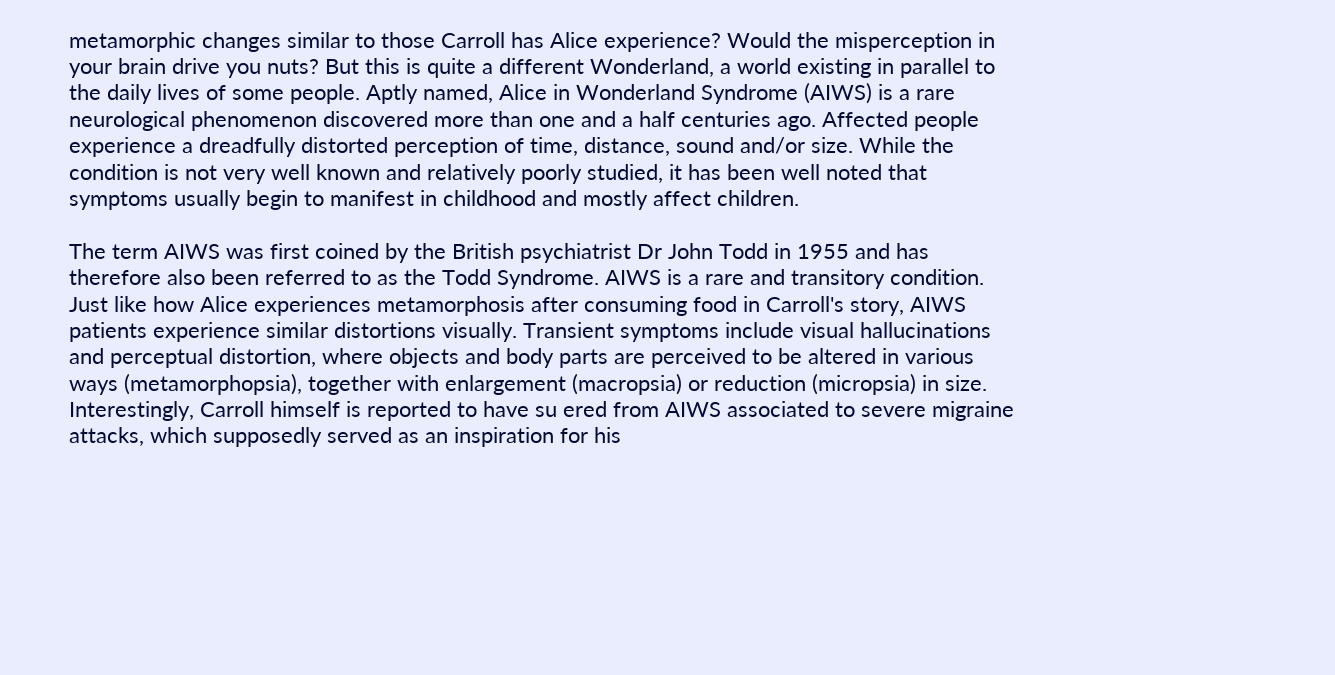metamorphic changes similar to those Carroll has Alice experience? Would the misperception in your brain drive you nuts? But this is quite a different Wonderland, a world existing in parallel to the daily lives of some people. Aptly named, Alice in Wonderland Syndrome (AIWS) is a rare neurological phenomenon discovered more than one and a half centuries ago. Affected people experience a dreadfully distorted perception of time, distance, sound and/or size. While the condition is not very well known and relatively poorly studied, it has been well noted that symptoms usually begin to manifest in childhood and mostly affect children.

The term AIWS was first coined by the British psychiatrist Dr John Todd in 1955 and has therefore also been referred to as the Todd Syndrome. AIWS is a rare and transitory condition. Just like how Alice experiences metamorphosis after consuming food in Carroll's story, AIWS patients experience similar distortions visually. Transient symptoms include visual hallucinations and perceptual distortion, where objects and body parts are perceived to be altered in various ways (metamorphopsia), together with enlargement (macropsia) or reduction (micropsia) in size. Interestingly, Carroll himself is reported to have su ered from AIWS associated to severe migraine attacks, which supposedly served as an inspiration for his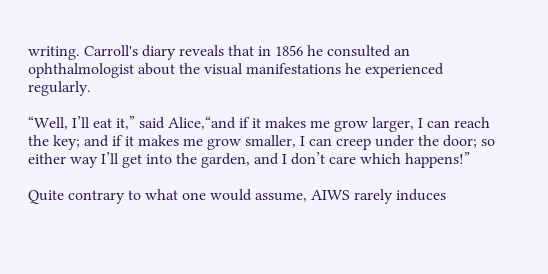writing. Carroll's diary reveals that in 1856 he consulted an ophthalmologist about the visual manifestations he experienced regularly.

“Well, I’ll eat it,” said Alice,“and if it makes me grow larger, I can reach the key; and if it makes me grow smaller, I can creep under the door; so either way I’ll get into the garden, and I don’t care which happens!”

Quite contrary to what one would assume, AIWS rarely induces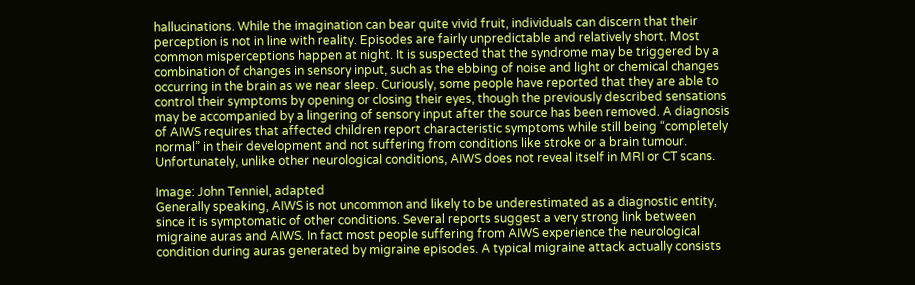hallucinations. While the imagination can bear quite vivid fruit, individuals can discern that their perception is not in line with reality. Episodes are fairly unpredictable and relatively short. Most common misperceptions happen at night. It is suspected that the syndrome may be triggered by a combination of changes in sensory input, such as the ebbing of noise and light or chemical changes occurring in the brain as we near sleep. Curiously, some people have reported that they are able to control their symptoms by opening or closing their eyes, though the previously described sensations may be accompanied by a lingering of sensory input after the source has been removed. A diagnosis of AIWS requires that affected children report characteristic symptoms while still being “completely normal” in their development and not suffering from conditions like stroke or a brain tumour. Unfortunately, unlike other neurological conditions, AIWS does not reveal itself in MRI or CT scans.

Image: John Tenniel, adapted
Generally speaking, AIWS is not uncommon and likely to be underestimated as a diagnostic entity, since it is symptomatic of other conditions. Several reports suggest a very strong link between migraine auras and AIWS. In fact most people suffering from AIWS experience the neurological condition during auras generated by migraine episodes. A typical migraine attack actually consists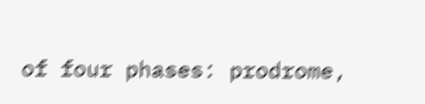of four phases: prodrome,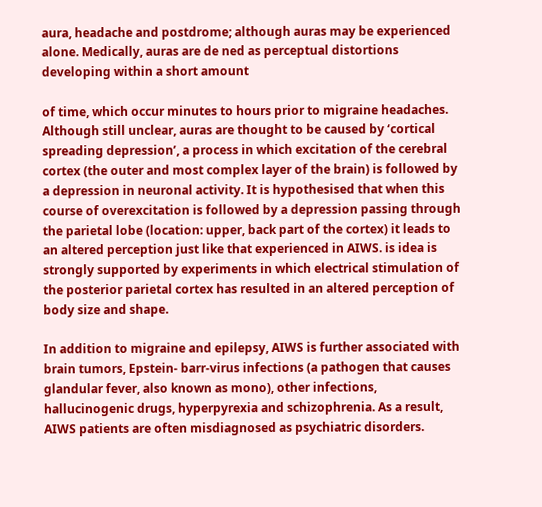aura, headache and postdrome; although auras may be experienced alone. Medically, auras are de ned as perceptual distortions developing within a short amount

of time, which occur minutes to hours prior to migraine headaches. Although still unclear, auras are thought to be caused by ‘cortical spreading depression’, a process in which excitation of the cerebral cortex (the outer and most complex layer of the brain) is followed by a depression in neuronal activity. It is hypothesised that when this course of overexcitation is followed by a depression passing through the parietal lobe (location: upper, back part of the cortex) it leads to an altered perception just like that experienced in AIWS. is idea is strongly supported by experiments in which electrical stimulation of the posterior parietal cortex has resulted in an altered perception of body size and shape.

In addition to migraine and epilepsy, AIWS is further associated with brain tumors, Epstein- barr-virus infections (a pathogen that causes glandular fever, also known as mono), other infections, hallucinogenic drugs, hyperpyrexia and schizophrenia. As a result, AIWS patients are often misdiagnosed as psychiatric disorders.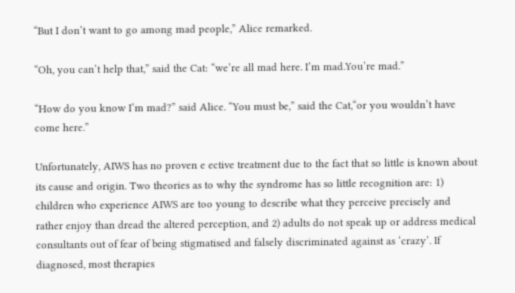“But I don’t want to go among mad people,” Alice remarked.

“Oh, you can’t help that,” said the Cat: “we’re all mad here. I’m mad.You’re mad.”

“How do you know I’m mad?” said Alice. “You must be,” said the Cat,“or you wouldn’t have come here.”

Unfortunately, AIWS has no proven e ective treatment due to the fact that so little is known about its cause and origin. Two theories as to why the syndrome has so little recognition are: 1) children who experience AIWS are too young to describe what they perceive precisely and rather enjoy than dread the altered perception, and 2) adults do not speak up or address medical consultants out of fear of being stigmatised and falsely discriminated against as ‘crazy’. If diagnosed, most therapies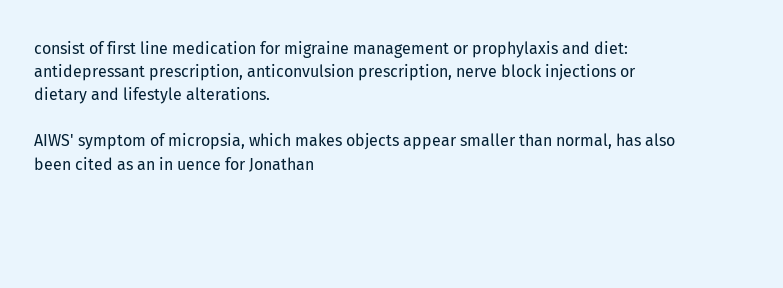consist of first line medication for migraine management or prophylaxis and diet: antidepressant prescription, anticonvulsion prescription, nerve block injections or dietary and lifestyle alterations.

AIWS' symptom of micropsia, which makes objects appear smaller than normal, has also been cited as an in uence for Jonathan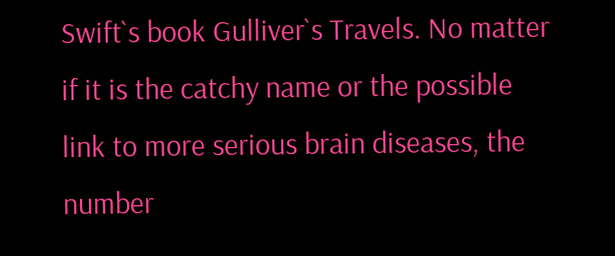Swift`s book Gulliver`s Travels. No matter if it is the catchy name or the possible link to more serious brain diseases, the number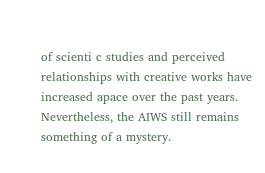of scienti c studies and perceived relationships with creative works have increased apace over the past years. Nevertheless, the AIWS still remains something of a mystery.